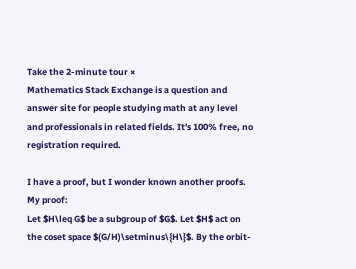Take the 2-minute tour ×
Mathematics Stack Exchange is a question and answer site for people studying math at any level and professionals in related fields. It's 100% free, no registration required.

I have a proof, but I wonder known another proofs. My proof:
Let $H\leq G$ be a subgroup of $G$. Let $H$ act on the coset space $(G/H)\setminus\{H\}$. By the orbit-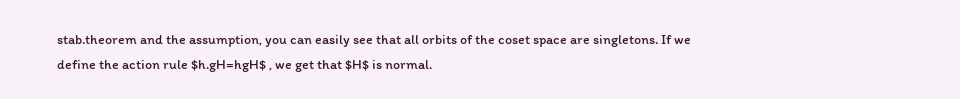stab.theorem and the assumption, you can easily see that all orbits of the coset space are singletons. If we define the action rule $h.gH=hgH$ , we get that $H$ is normal.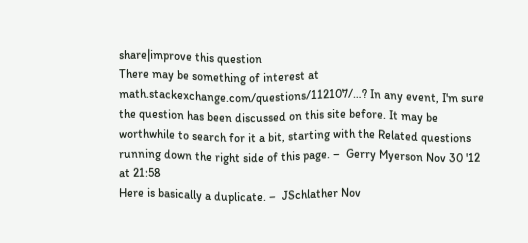share|improve this question
There may be something of interest at math.stackexchange.com/questions/112107/…? In any event, I'm sure the question has been discussed on this site before. It may be worthwhile to search for it a bit, starting with the Related questions running down the right side of this page. –  Gerry Myerson Nov 30 '12 at 21:58
Here is basically a duplicate. –  JSchlather Nov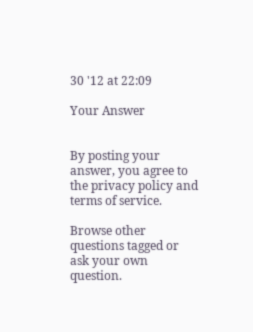30 '12 at 22:09

Your Answer


By posting your answer, you agree to the privacy policy and terms of service.

Browse other questions tagged or ask your own question.